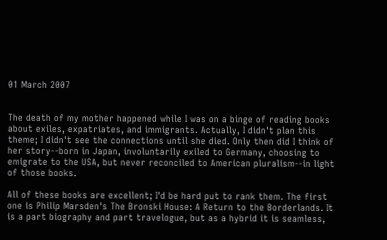01 March 2007


The death of my mother happened while I was on a binge of reading books about exiles, expatriates, and immigrants. Actually, I didn't plan this theme; I didn't see the connections until she died. Only then did I think of her story--born in Japan, involuntarily exiled to Germany, choosing to emigrate to the USA, but never reconciled to American pluralism--in light of those books.

All of these books are excellent; I'd be hard put to rank them. The first one is Philip Marsden's The Bronski House: A Return to the Borderlands. It is a part biography and part travelogue, but as a hybrid it is seamless,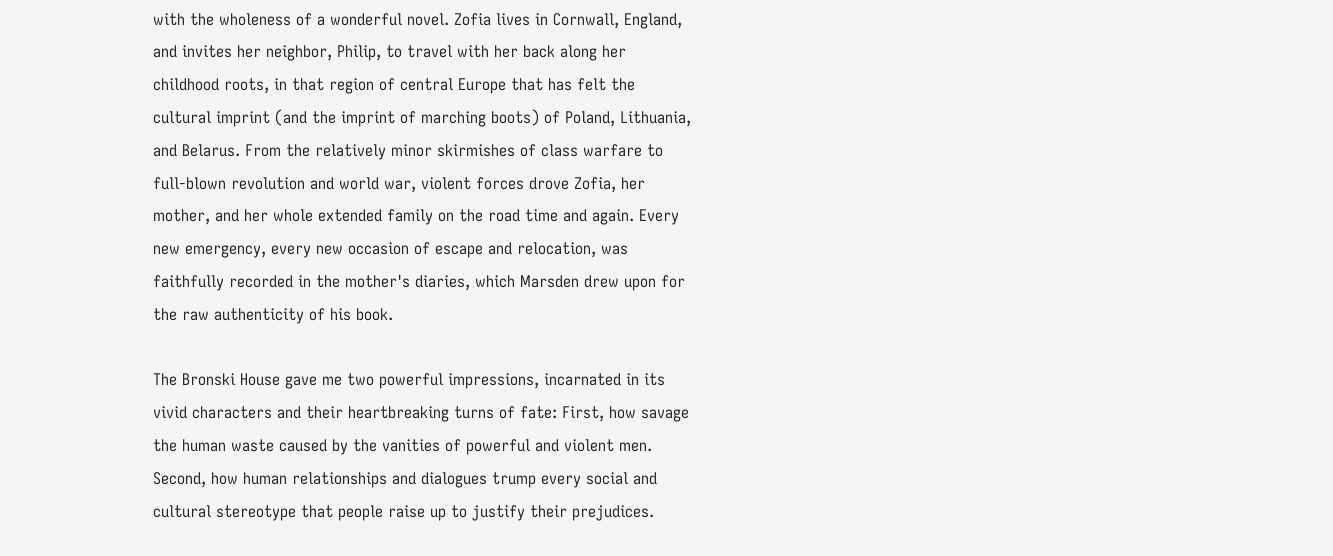with the wholeness of a wonderful novel. Zofia lives in Cornwall, England, and invites her neighbor, Philip, to travel with her back along her childhood roots, in that region of central Europe that has felt the cultural imprint (and the imprint of marching boots) of Poland, Lithuania, and Belarus. From the relatively minor skirmishes of class warfare to full-blown revolution and world war, violent forces drove Zofia, her mother, and her whole extended family on the road time and again. Every new emergency, every new occasion of escape and relocation, was faithfully recorded in the mother's diaries, which Marsden drew upon for the raw authenticity of his book.

The Bronski House gave me two powerful impressions, incarnated in its vivid characters and their heartbreaking turns of fate: First, how savage the human waste caused by the vanities of powerful and violent men. Second, how human relationships and dialogues trump every social and cultural stereotype that people raise up to justify their prejudices.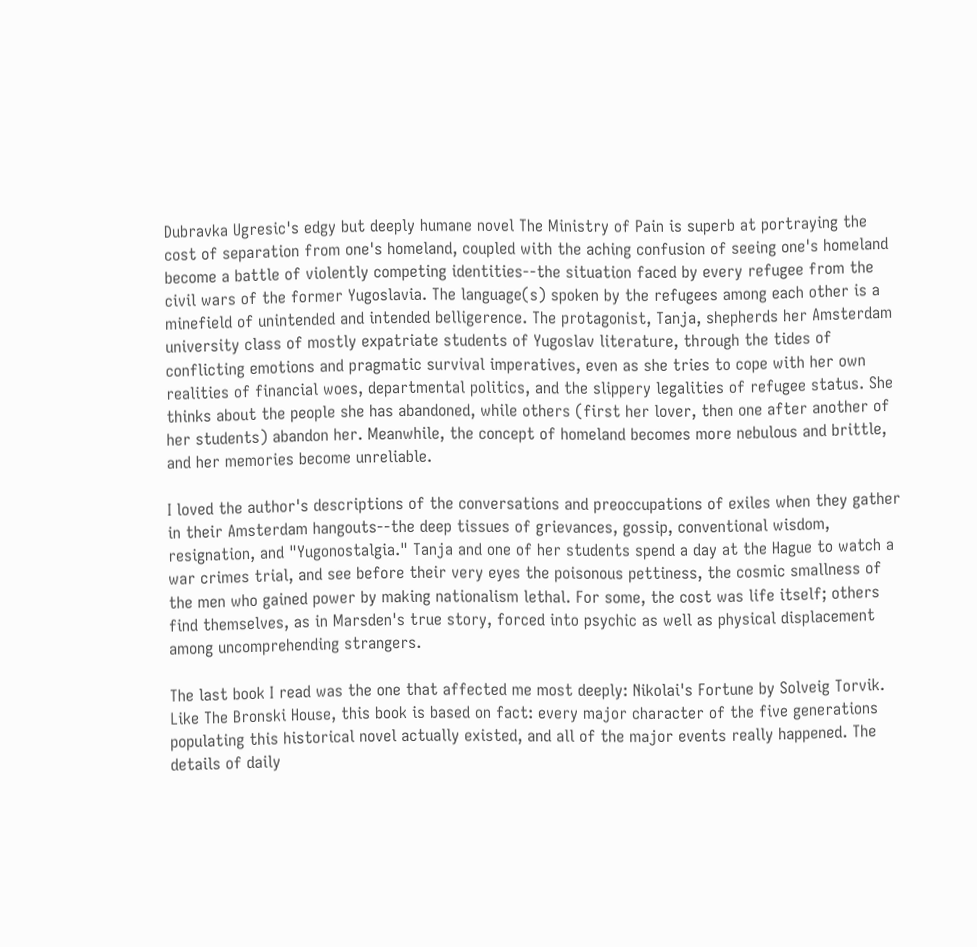Dubravka Ugresic's edgy but deeply humane novel The Ministry of Pain is superb at portraying the cost of separation from one's homeland, coupled with the aching confusion of seeing one's homeland become a battle of violently competing identities--the situation faced by every refugee from the civil wars of the former Yugoslavia. The language(s) spoken by the refugees among each other is a minefield of unintended and intended belligerence. The protagonist, Tanja, shepherds her Amsterdam university class of mostly expatriate students of Yugoslav literature, through the tides of conflicting emotions and pragmatic survival imperatives, even as she tries to cope with her own realities of financial woes, departmental politics, and the slippery legalities of refugee status. She thinks about the people she has abandoned, while others (first her lover, then one after another of her students) abandon her. Meanwhile, the concept of homeland becomes more nebulous and brittle, and her memories become unreliable.

I loved the author's descriptions of the conversations and preoccupations of exiles when they gather in their Amsterdam hangouts--the deep tissues of grievances, gossip, conventional wisdom, resignation, and "Yugonostalgia." Tanja and one of her students spend a day at the Hague to watch a war crimes trial, and see before their very eyes the poisonous pettiness, the cosmic smallness of the men who gained power by making nationalism lethal. For some, the cost was life itself; others find themselves, as in Marsden's true story, forced into psychic as well as physical displacement among uncomprehending strangers.

The last book I read was the one that affected me most deeply: Nikolai's Fortune by Solveig Torvik. Like The Bronski House, this book is based on fact: every major character of the five generations populating this historical novel actually existed, and all of the major events really happened. The details of daily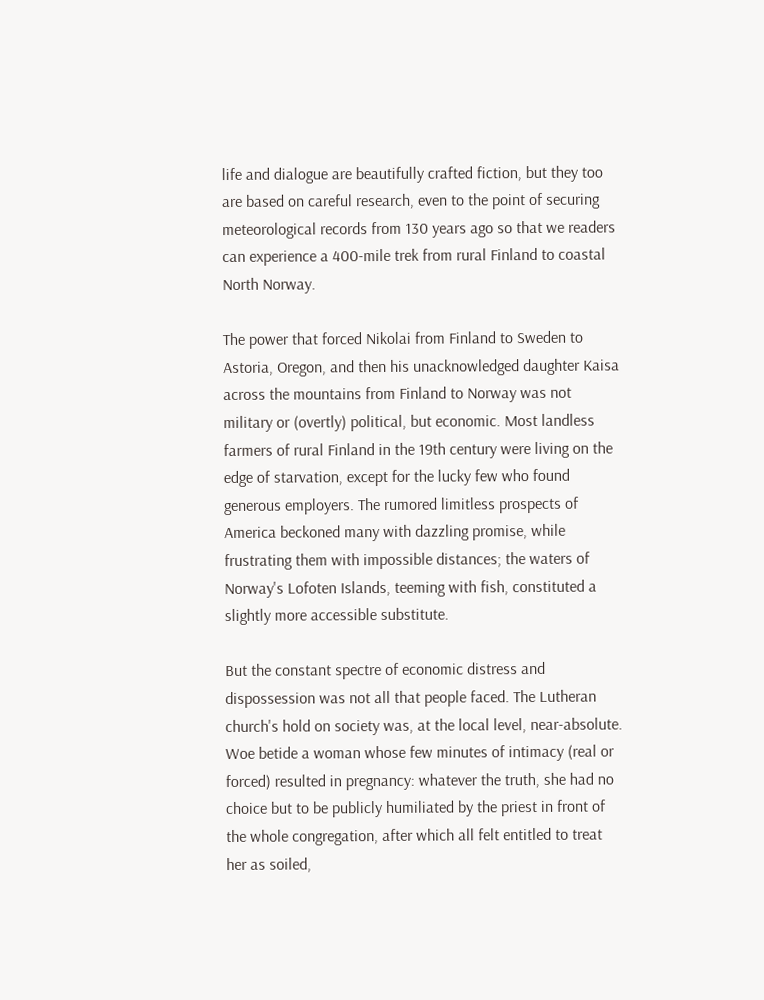life and dialogue are beautifully crafted fiction, but they too are based on careful research, even to the point of securing meteorological records from 130 years ago so that we readers can experience a 400-mile trek from rural Finland to coastal North Norway.

The power that forced Nikolai from Finland to Sweden to Astoria, Oregon, and then his unacknowledged daughter Kaisa across the mountains from Finland to Norway was not military or (overtly) political, but economic. Most landless farmers of rural Finland in the 19th century were living on the edge of starvation, except for the lucky few who found generous employers. The rumored limitless prospects of America beckoned many with dazzling promise, while frustrating them with impossible distances; the waters of Norway's Lofoten Islands, teeming with fish, constituted a slightly more accessible substitute.

But the constant spectre of economic distress and dispossession was not all that people faced. The Lutheran church's hold on society was, at the local level, near-absolute. Woe betide a woman whose few minutes of intimacy (real or forced) resulted in pregnancy: whatever the truth, she had no choice but to be publicly humiliated by the priest in front of the whole congregation, after which all felt entitled to treat her as soiled,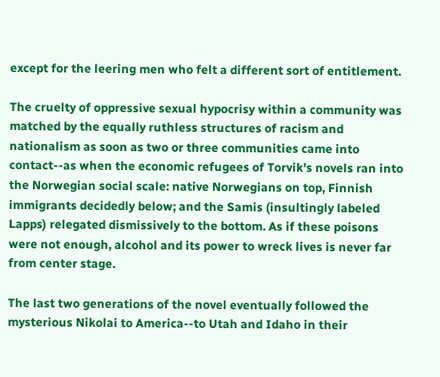except for the leering men who felt a different sort of entitlement.

The cruelty of oppressive sexual hypocrisy within a community was matched by the equally ruthless structures of racism and nationalism as soon as two or three communities came into contact--as when the economic refugees of Torvik's novels ran into the Norwegian social scale: native Norwegians on top, Finnish immigrants decidedly below; and the Samis (insultingly labeled Lapps) relegated dismissively to the bottom. As if these poisons were not enough, alcohol and its power to wreck lives is never far from center stage.

The last two generations of the novel eventually followed the mysterious Nikolai to America--to Utah and Idaho in their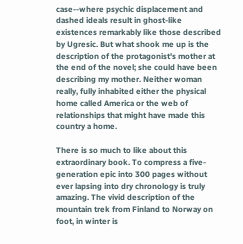case--where psychic displacement and dashed ideals result in ghost-like existences remarkably like those described by Ugresic. But what shook me up is the description of the protagonist's mother at the end of the novel; she could have been describing my mother. Neither woman really, fully inhabited either the physical home called America or the web of relationships that might have made this country a home.

There is so much to like about this extraordinary book. To compress a five-generation epic into 300 pages without ever lapsing into dry chronology is truly amazing. The vivid description of the mountain trek from Finland to Norway on foot, in winter is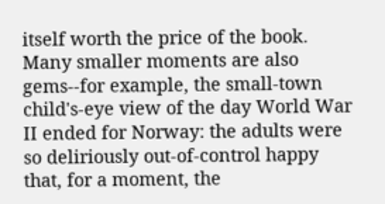itself worth the price of the book. Many smaller moments are also gems--for example, the small-town child's-eye view of the day World War II ended for Norway: the adults were so deliriously out-of-control happy that, for a moment, the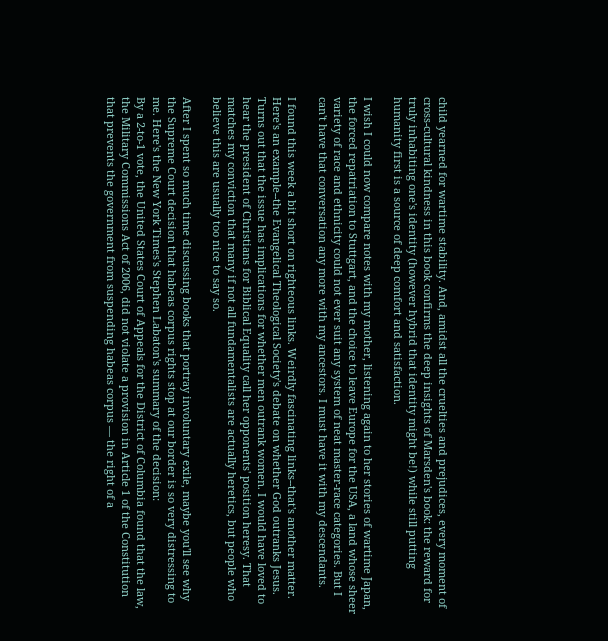child yearned for wartime stability. And, amidst all the cruelties and prejudices, every moment of cross-cultural kindness in this book confirms the deep insights of Marsden's book: the reward for truly inhabiting one's identity (however hybrid that identity might be!) while still putting humanity first is a source of deep comfort and satisfaction.

I wish I could now compare notes with my mother, listening again to her stories of wartime Japan, the forced repatriation to Stuttgart, and the choice to leave Europe for the USA, a land whose sheer variety of race and ethnicity could not ever suit any system of neat master-race categories. But I can't have that conversation any more with my ancestors. I must have it with my descendants.

I found this week a bit short on righteous links. Weirdly fascinating links--that's another matter. Here's an example--the Evangelical Theological Society's debate on whether God outranks Jesus. Turns out that the issue has implications for whether men outrank women. I would have loved to hear the president of Christians for Biblical Equality call her opponents' position heresy. That matches my conviction that many if not all fundamentalists are actually heretics, but people who believe this are usually too nice to say so.

After I spent so much time discussing books that portray involuntary exile, maybe you'll see why the Supreme Court decision that habeas corpus rights stop at our border is so very distressing to me. Here's the New York Times's Stephen Labaton's summary of the decision:
By a 2-to-1 vote, the United States Court of Appeals for the District of Columbia found that the law, the Military Commissions Act of 2006, did not violate a provision in Article 1 of the Constitution that prevents the government from suspending habeas corpus — the right of a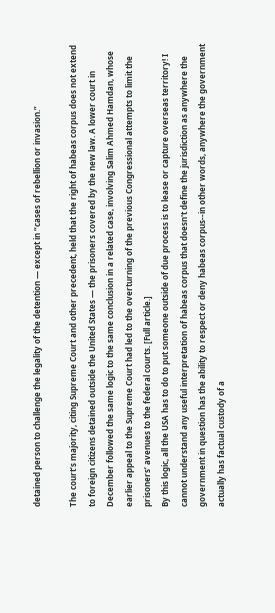detained person to challenge the legality of the detention — except in “cases of rebellion or invasion.”

The court’s majority, citing Supreme Court and other precedent, held that the right of habeas corpus does not extend to foreign citizens detained outside the United States — the prisoners covered by the new law. A lower court in December followed the same logic to the same conclusion in a related case, involving Salim Ahmed Hamdan, whose earlier appeal to the Supreme Court had led to the overturning of the previous Congressional attempts to limit the prisoners’ avenues to the federal courts. [Full article.]
By this logic, all the USA has to do to put someone outside of due process is to lease or capture overseas territory! I cannot understand any useful interpretation of habeas corpus that doesn't define the jurisdiction as anywhere the government in question has the ability to respect or deny habeas corpus--in other words, anywhere the government actually has factual custody of a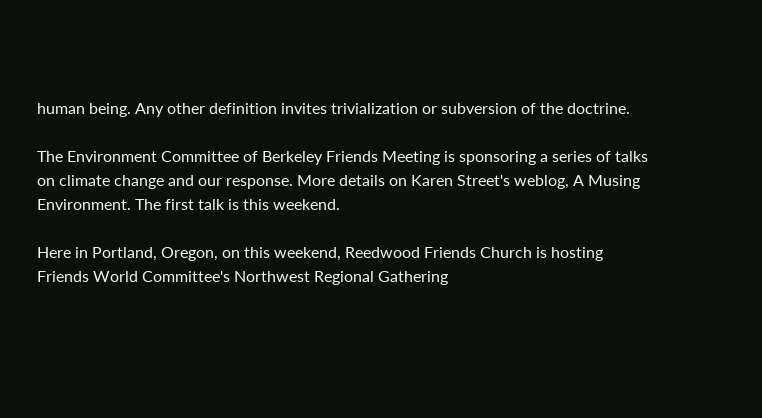human being. Any other definition invites trivialization or subversion of the doctrine.

The Environment Committee of Berkeley Friends Meeting is sponsoring a series of talks on climate change and our response. More details on Karen Street's weblog, A Musing Environment. The first talk is this weekend.

Here in Portland, Oregon, on this weekend, Reedwood Friends Church is hosting Friends World Committee's Northwest Regional Gathering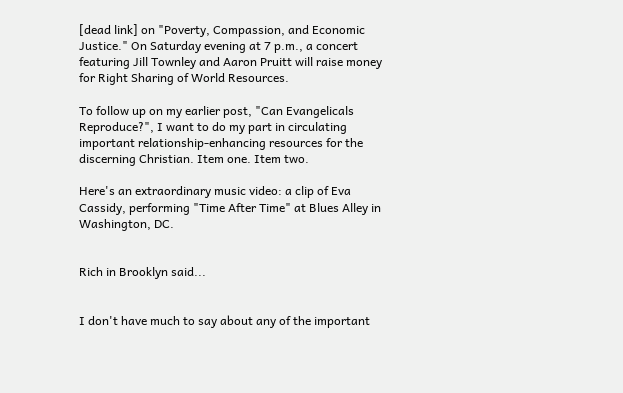[dead link] on "Poverty, Compassion, and Economic Justice." On Saturday evening at 7 p.m., a concert featuring Jill Townley and Aaron Pruitt will raise money for Right Sharing of World Resources.

To follow up on my earlier post, "Can Evangelicals Reproduce?", I want to do my part in circulating important relationship-enhancing resources for the discerning Christian. Item one. Item two.

Here's an extraordinary music video: a clip of Eva Cassidy, performing "Time After Time" at Blues Alley in Washington, DC.


Rich in Brooklyn said...


I don't have much to say about any of the important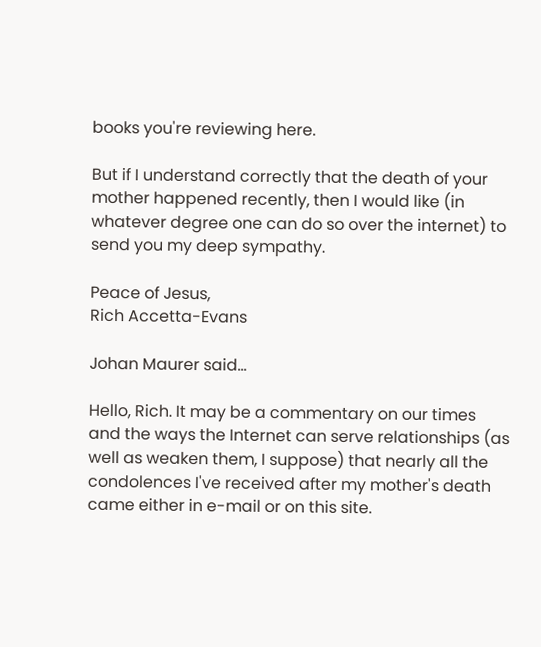books you're reviewing here.

But if I understand correctly that the death of your mother happened recently, then I would like (in whatever degree one can do so over the internet) to send you my deep sympathy.

Peace of Jesus,
Rich Accetta-Evans

Johan Maurer said...

Hello, Rich. It may be a commentary on our times and the ways the Internet can serve relationships (as well as weaken them, I suppose) that nearly all the condolences I've received after my mother's death came either in e-mail or on this site.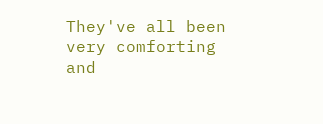They've all been very comforting and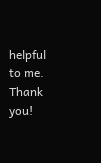helpful to me. Thank you!